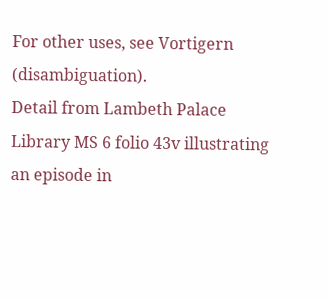For other uses, see Vortigern (disambiguation).
Detail from Lambeth Palace Library MS 6 folio 43v illustrating an episode in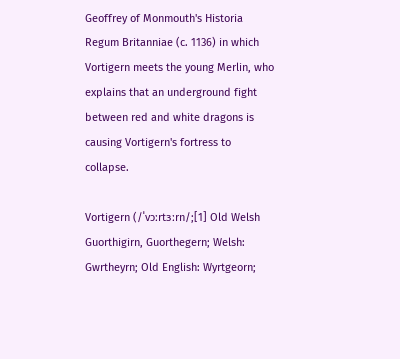Geoffrey of Monmouth's Historia Regum Britanniae (c. 1136) in which Vortigern meets the young Merlin, who explains that an underground fight between red and white dragons is causing Vortigern's fortress to collapse.

Vortigern (/ˈvɔːrtɜːrn/;[1] Old Welsh Guorthigirn, Guorthegern; Welsh: Gwrtheyrn; Old English: Wyrtgeorn;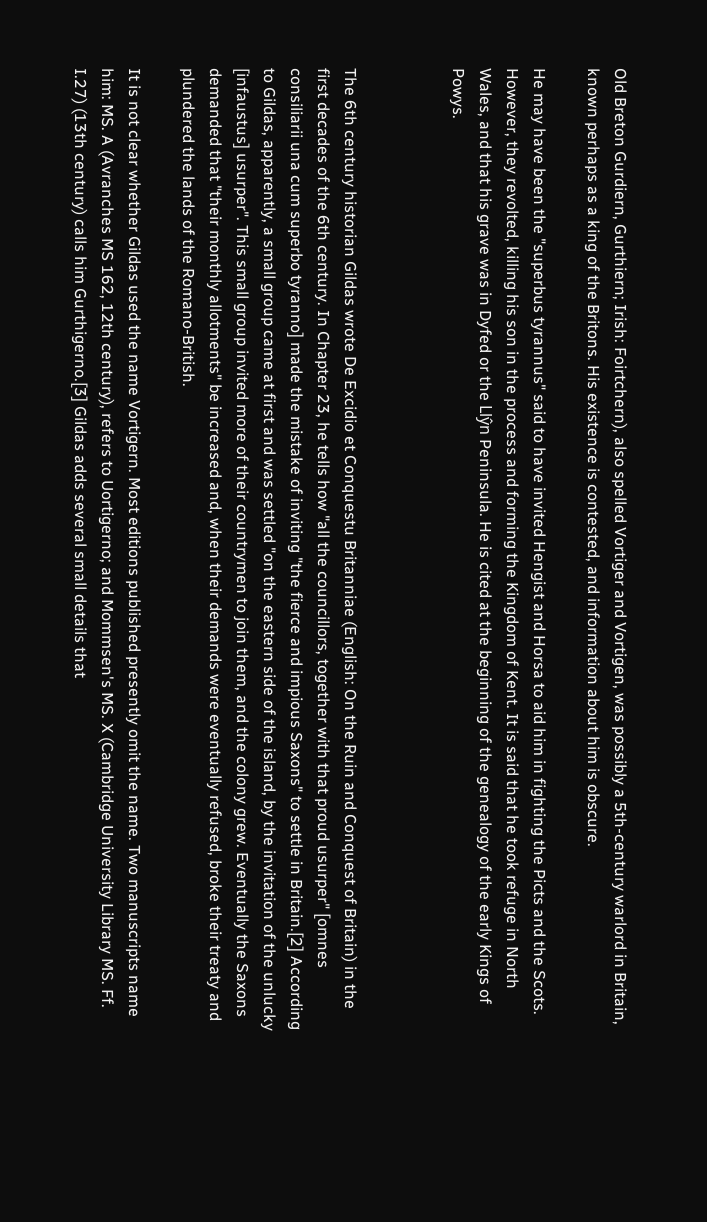Old Breton Gurdiern, Gurthiern; Irish: Foirtchern), also spelled Vortiger and Vortigen, was possibly a 5th-century warlord in Britain, known perhaps as a king of the Britons. His existence is contested, and information about him is obscure.

He may have been the "superbus tyrannus" said to have invited Hengist and Horsa to aid him in fighting the Picts and the Scots. However, they revolted, killing his son in the process and forming the Kingdom of Kent. It is said that he took refuge in North Wales, and that his grave was in Dyfed or the Llŷn Peninsula. He is cited at the beginning of the genealogy of the early Kings of Powys.



The 6th century historian Gildas wrote De Excidio et Conquestu Britanniae (English: On the Ruin and Conquest of Britain) in the first decades of the 6th century. In Chapter 23, he tells how "all the councillors, together with that proud usurper" [omnes consiliarii una cum superbo tyranno] made the mistake of inviting "the fierce and impious Saxons" to settle in Britain.[2] According to Gildas, apparently, a small group came at first and was settled "on the eastern side of the island, by the invitation of the unlucky [infaustus] usurper". This small group invited more of their countrymen to join them, and the colony grew. Eventually the Saxons demanded that "their monthly allotments" be increased and, when their demands were eventually refused, broke their treaty and plundered the lands of the Romano-British.

It is not clear whether Gildas used the name Vortigern. Most editions published presently omit the name. Two manuscripts name him: MS. A (Avranches MS 162, 12th century), refers to Uortigerno; and Mommsen's MS. X (Cambridge University Library MS. Ff. I.27) (13th century) calls him Gurthigerno.[3] Gildas adds several small details that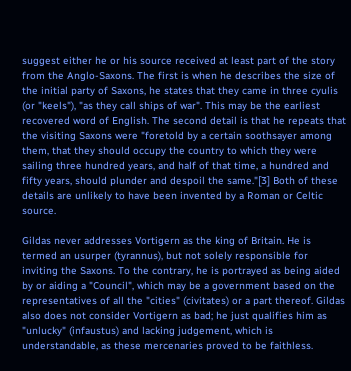suggest either he or his source received at least part of the story from the Anglo-Saxons. The first is when he describes the size of the initial party of Saxons, he states that they came in three cyulis (or "keels"), "as they call ships of war". This may be the earliest recovered word of English. The second detail is that he repeats that the visiting Saxons were "foretold by a certain soothsayer among them, that they should occupy the country to which they were sailing three hundred years, and half of that time, a hundred and fifty years, should plunder and despoil the same."[3] Both of these details are unlikely to have been invented by a Roman or Celtic source.

Gildas never addresses Vortigern as the king of Britain. He is termed an usurper (tyrannus), but not solely responsible for inviting the Saxons. To the contrary, he is portrayed as being aided by or aiding a "Council", which may be a government based on the representatives of all the "cities" (civitates) or a part thereof. Gildas also does not consider Vortigern as bad; he just qualifies him as "unlucky" (infaustus) and lacking judgement, which is understandable, as these mercenaries proved to be faithless.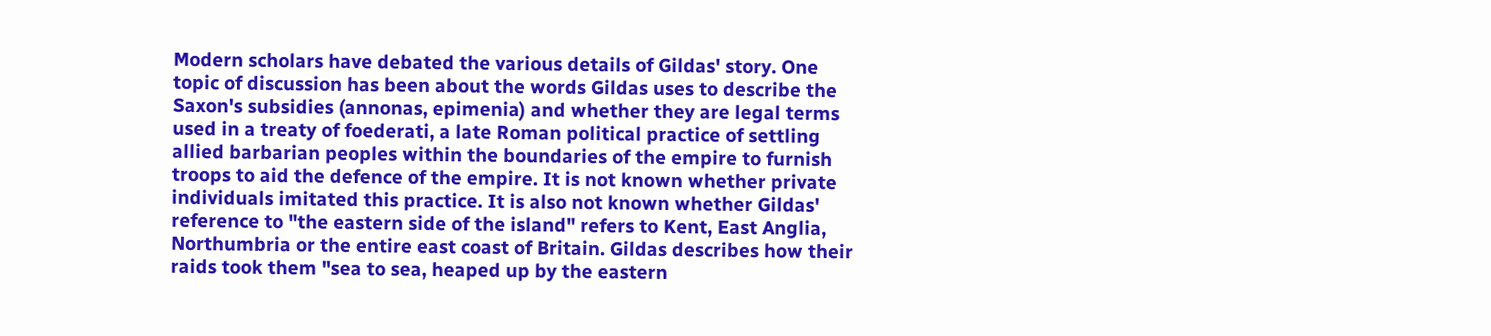Modern scholars have debated the various details of Gildas' story. One topic of discussion has been about the words Gildas uses to describe the Saxon's subsidies (annonas, epimenia) and whether they are legal terms used in a treaty of foederati, a late Roman political practice of settling allied barbarian peoples within the boundaries of the empire to furnish troops to aid the defence of the empire. It is not known whether private individuals imitated this practice. It is also not known whether Gildas' reference to "the eastern side of the island" refers to Kent, East Anglia, Northumbria or the entire east coast of Britain. Gildas describes how their raids took them "sea to sea, heaped up by the eastern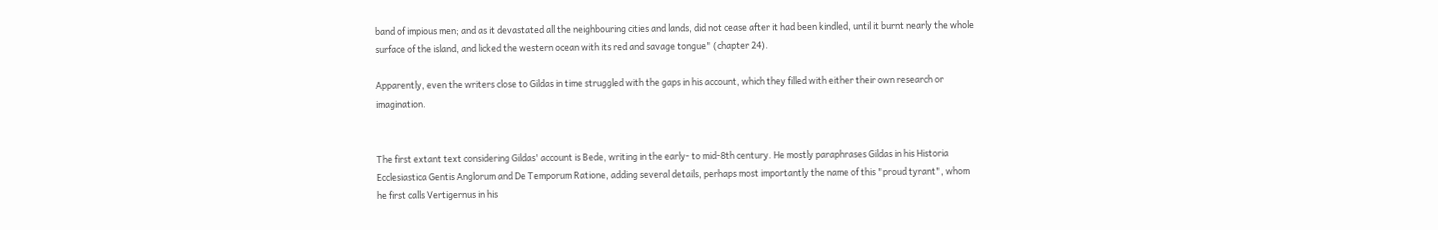band of impious men; and as it devastated all the neighbouring cities and lands, did not cease after it had been kindled, until it burnt nearly the whole surface of the island, and licked the western ocean with its red and savage tongue" (chapter 24).

Apparently, even the writers close to Gildas in time struggled with the gaps in his account, which they filled with either their own research or imagination.


The first extant text considering Gildas' account is Bede, writing in the early- to mid-8th century. He mostly paraphrases Gildas in his Historia Ecclesiastica Gentis Anglorum and De Temporum Ratione, adding several details, perhaps most importantly the name of this "proud tyrant", whom he first calls Vertigernus in his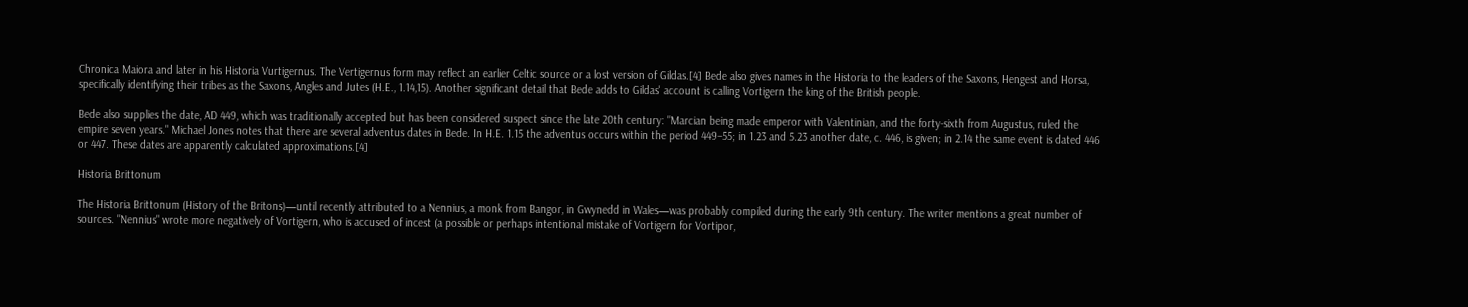Chronica Maiora and later in his Historia Vurtigernus. The Vertigernus form may reflect an earlier Celtic source or a lost version of Gildas.[4] Bede also gives names in the Historia to the leaders of the Saxons, Hengest and Horsa, specifically identifying their tribes as the Saxons, Angles and Jutes (H.E., 1.14,15). Another significant detail that Bede adds to Gildas' account is calling Vortigern the king of the British people.

Bede also supplies the date, AD 449, which was traditionally accepted but has been considered suspect since the late 20th century: "Marcian being made emperor with Valentinian, and the forty-sixth from Augustus, ruled the empire seven years." Michael Jones notes that there are several adventus dates in Bede. In H.E. 1.15 the adventus occurs within the period 449–55; in 1.23 and 5.23 another date, c. 446, is given; in 2.14 the same event is dated 446 or 447. These dates are apparently calculated approximations.[4]

Historia Brittonum

The Historia Brittonum (History of the Britons)—until recently attributed to a Nennius, a monk from Bangor, in Gwynedd in Wales—was probably compiled during the early 9th century. The writer mentions a great number of sources. "Nennius" wrote more negatively of Vortigern, who is accused of incest (a possible or perhaps intentional mistake of Vortigern for Vortipor,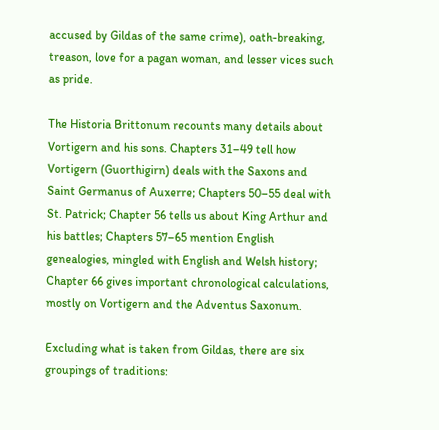accused by Gildas of the same crime), oath-breaking, treason, love for a pagan woman, and lesser vices such as pride.

The Historia Brittonum recounts many details about Vortigern and his sons. Chapters 31–49 tell how Vortigern (Guorthigirn) deals with the Saxons and Saint Germanus of Auxerre; Chapters 50–55 deal with St. Patrick; Chapter 56 tells us about King Arthur and his battles; Chapters 57–65 mention English genealogies, mingled with English and Welsh history; Chapter 66 gives important chronological calculations, mostly on Vortigern and the Adventus Saxonum.

Excluding what is taken from Gildas, there are six groupings of traditions: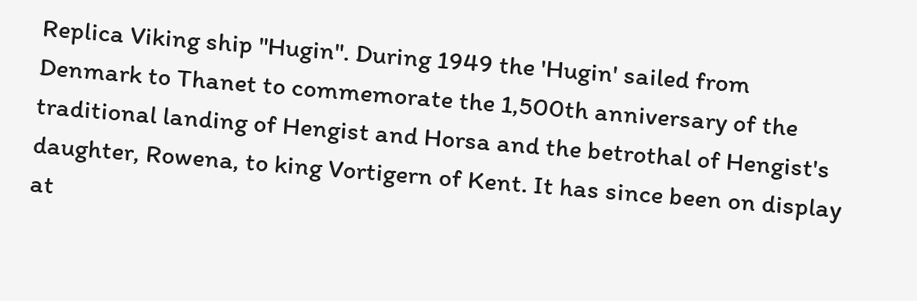Replica Viking ship "Hugin". During 1949 the 'Hugin' sailed from Denmark to Thanet to commemorate the 1,500th anniversary of the traditional landing of Hengist and Horsa and the betrothal of Hengist's daughter, Rowena, to king Vortigern of Kent. It has since been on display at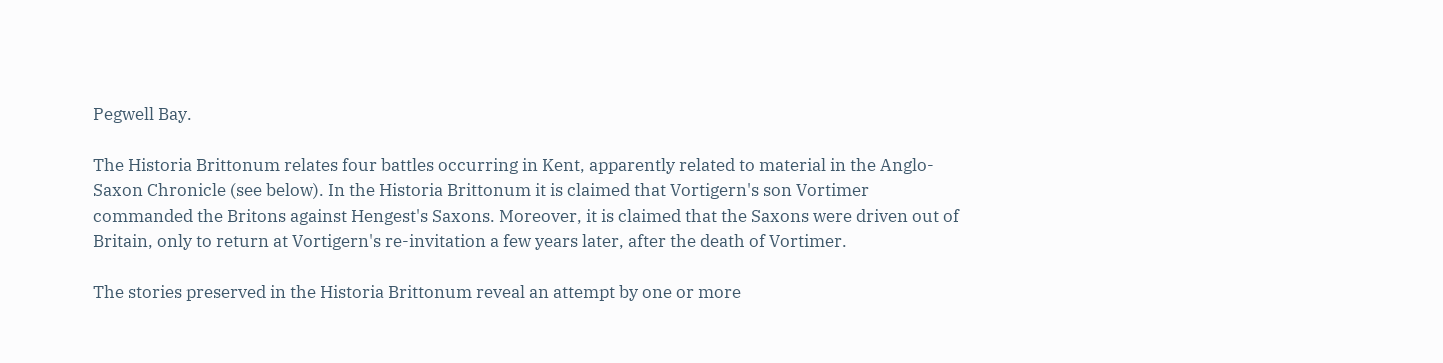Pegwell Bay.

The Historia Brittonum relates four battles occurring in Kent, apparently related to material in the Anglo-Saxon Chronicle (see below). In the Historia Brittonum it is claimed that Vortigern's son Vortimer commanded the Britons against Hengest's Saxons. Moreover, it is claimed that the Saxons were driven out of Britain, only to return at Vortigern's re-invitation a few years later, after the death of Vortimer.

The stories preserved in the Historia Brittonum reveal an attempt by one or more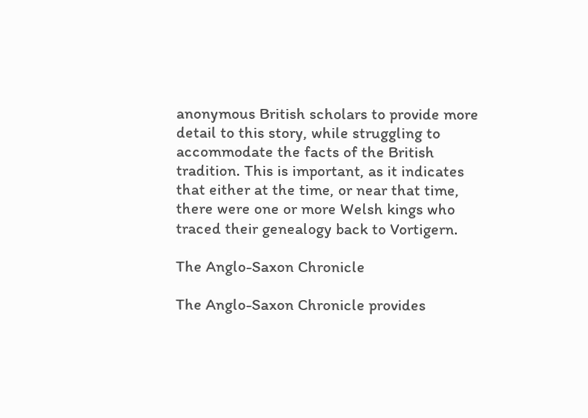anonymous British scholars to provide more detail to this story, while struggling to accommodate the facts of the British tradition. This is important, as it indicates that either at the time, or near that time, there were one or more Welsh kings who traced their genealogy back to Vortigern.

The Anglo-Saxon Chronicle

The Anglo-Saxon Chronicle provides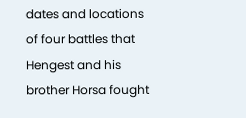dates and locations of four battles that Hengest and his brother Horsa fought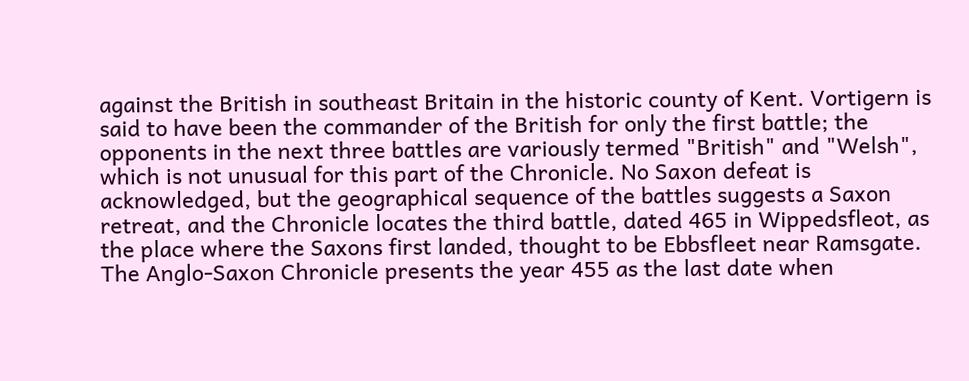against the British in southeast Britain in the historic county of Kent. Vortigern is said to have been the commander of the British for only the first battle; the opponents in the next three battles are variously termed "British" and "Welsh", which is not unusual for this part of the Chronicle. No Saxon defeat is acknowledged, but the geographical sequence of the battles suggests a Saxon retreat, and the Chronicle locates the third battle, dated 465 in Wippedsfleot, as the place where the Saxons first landed, thought to be Ebbsfleet near Ramsgate. The Anglo-Saxon Chronicle presents the year 455 as the last date when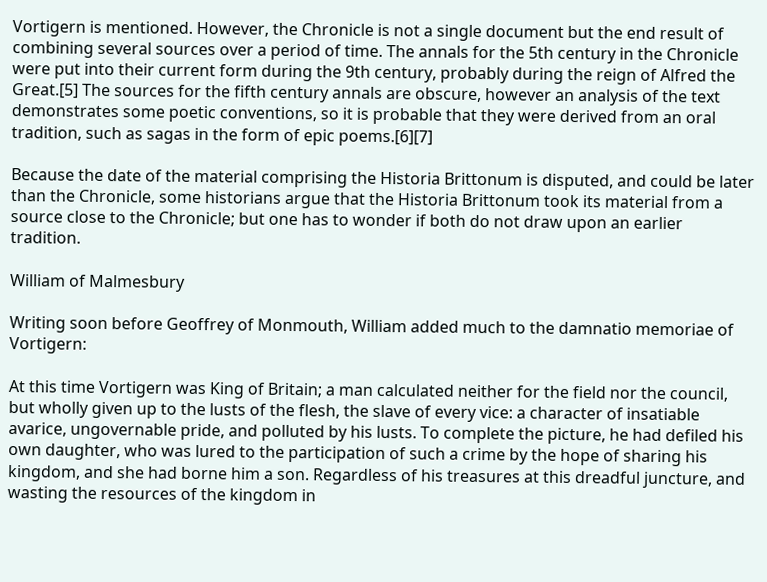Vortigern is mentioned. However, the Chronicle is not a single document but the end result of combining several sources over a period of time. The annals for the 5th century in the Chronicle were put into their current form during the 9th century, probably during the reign of Alfred the Great.[5] The sources for the fifth century annals are obscure, however an analysis of the text demonstrates some poetic conventions, so it is probable that they were derived from an oral tradition, such as sagas in the form of epic poems.[6][7]

Because the date of the material comprising the Historia Brittonum is disputed, and could be later than the Chronicle, some historians argue that the Historia Brittonum took its material from a source close to the Chronicle; but one has to wonder if both do not draw upon an earlier tradition.

William of Malmesbury

Writing soon before Geoffrey of Monmouth, William added much to the damnatio memoriae of Vortigern:

At this time Vortigern was King of Britain; a man calculated neither for the field nor the council, but wholly given up to the lusts of the flesh, the slave of every vice: a character of insatiable avarice, ungovernable pride, and polluted by his lusts. To complete the picture, he had defiled his own daughter, who was lured to the participation of such a crime by the hope of sharing his kingdom, and she had borne him a son. Regardless of his treasures at this dreadful juncture, and wasting the resources of the kingdom in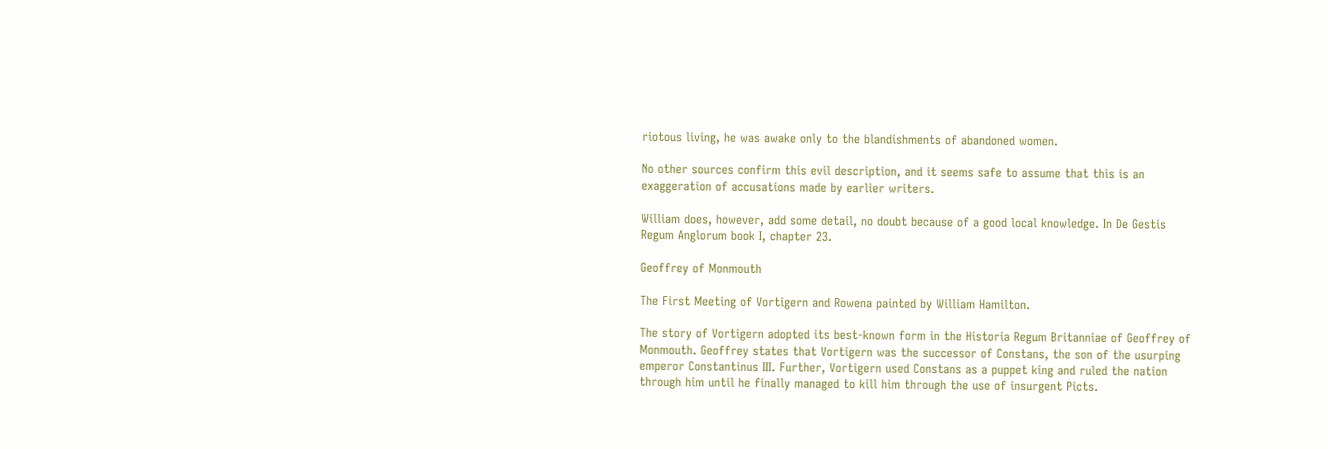riotous living, he was awake only to the blandishments of abandoned women.

No other sources confirm this evil description, and it seems safe to assume that this is an exaggeration of accusations made by earlier writers.

William does, however, add some detail, no doubt because of a good local knowledge. In De Gestis Regum Anglorum book I, chapter 23.

Geoffrey of Monmouth

The First Meeting of Vortigern and Rowena painted by William Hamilton.

The story of Vortigern adopted its best-known form in the Historia Regum Britanniae of Geoffrey of Monmouth. Geoffrey states that Vortigern was the successor of Constans, the son of the usurping emperor Constantinus III. Further, Vortigern used Constans as a puppet king and ruled the nation through him until he finally managed to kill him through the use of insurgent Picts.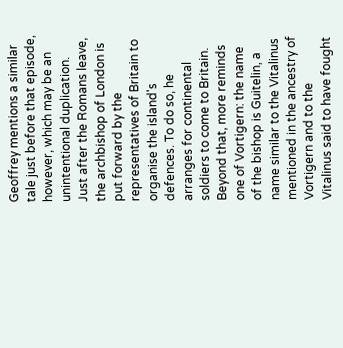Geoffrey mentions a similar tale just before that episode, however, which may be an unintentional duplication. Just after the Romans leave, the archbishop of London is put forward by the representatives of Britain to organise the island's defences. To do so, he arranges for continental soldiers to come to Britain. Beyond that, more reminds one of Vortigern: the name of the bishop is Guitelin, a name similar to the Vitalinus mentioned in the ancestry of Vortigern and to the Vitalinus said to have fought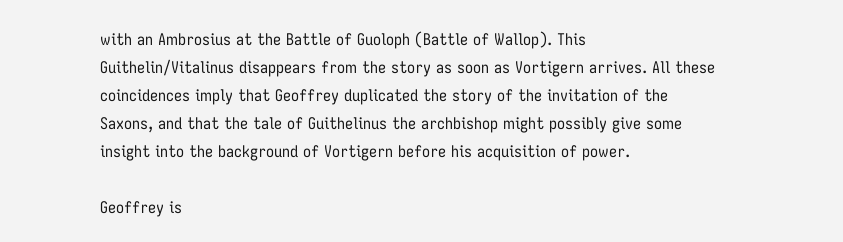with an Ambrosius at the Battle of Guoloph (Battle of Wallop). This Guithelin/Vitalinus disappears from the story as soon as Vortigern arrives. All these coincidences imply that Geoffrey duplicated the story of the invitation of the Saxons, and that the tale of Guithelinus the archbishop might possibly give some insight into the background of Vortigern before his acquisition of power.

Geoffrey is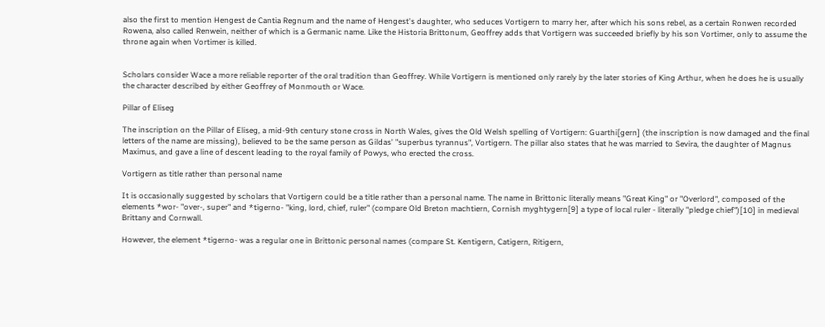also the first to mention Hengest de Cantia Regnum and the name of Hengest's daughter, who seduces Vortigern to marry her, after which his sons rebel, as a certain Ronwen recorded Rowena, also called Renwein, neither of which is a Germanic name. Like the Historia Brittonum, Geoffrey adds that Vortigern was succeeded briefly by his son Vortimer, only to assume the throne again when Vortimer is killed.


Scholars consider Wace a more reliable reporter of the oral tradition than Geoffrey. While Vortigern is mentioned only rarely by the later stories of King Arthur, when he does he is usually the character described by either Geoffrey of Monmouth or Wace.

Pillar of Eliseg

The inscription on the Pillar of Eliseg, a mid-9th century stone cross in North Wales, gives the Old Welsh spelling of Vortigern: Guarthi[gern] (the inscription is now damaged and the final letters of the name are missing), believed to be the same person as Gildas' "superbus tyrannus", Vortigern. The pillar also states that he was married to Sevira, the daughter of Magnus Maximus, and gave a line of descent leading to the royal family of Powys, who erected the cross.

Vortigern as title rather than personal name

It is occasionally suggested by scholars that Vortigern could be a title rather than a personal name. The name in Brittonic literally means "Great King" or "Overlord", composed of the elements *wor- "over-, super" and *tigerno- "king, lord, chief, ruler" (compare Old Breton machtiern, Cornish myghtygern[9] a type of local ruler - literally "pledge chief")[10] in medieval Brittany and Cornwall.

However, the element *tigerno- was a regular one in Brittonic personal names (compare St. Kentigern, Catigern, Ritigern,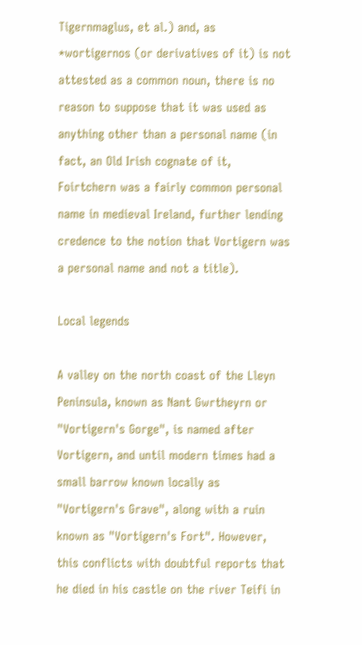Tigernmaglus, et al.) and, as *wortigernos (or derivatives of it) is not attested as a common noun, there is no reason to suppose that it was used as anything other than a personal name (in fact, an Old Irish cognate of it, Foirtchern was a fairly common personal name in medieval Ireland, further lending credence to the notion that Vortigern was a personal name and not a title).

Local legends

A valley on the north coast of the Lleyn Peninsula, known as Nant Gwrtheyrn or "Vortigern's Gorge", is named after Vortigern, and until modern times had a small barrow known locally as "Vortigern's Grave", along with a ruin known as "Vortigern's Fort". However, this conflicts with doubtful reports that he died in his castle on the river Teifi in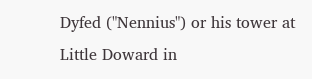Dyfed ("Nennius") or his tower at Little Doward in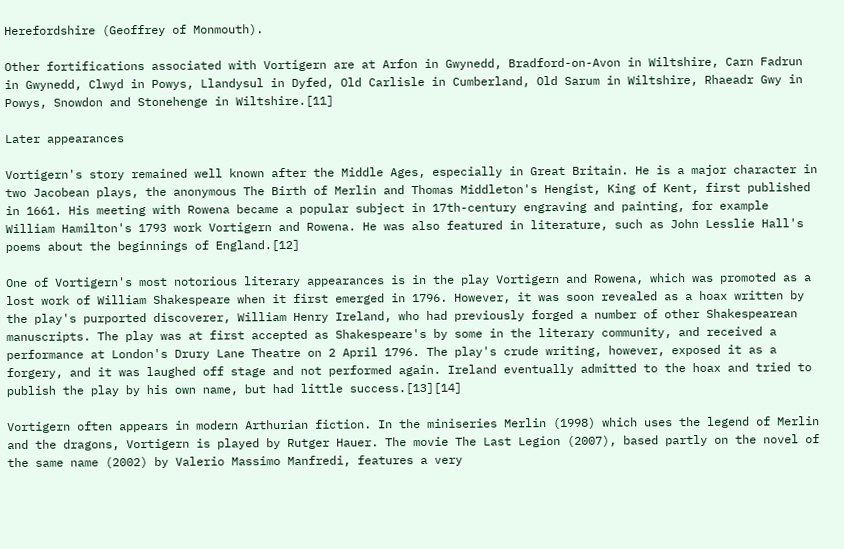Herefordshire (Geoffrey of Monmouth).

Other fortifications associated with Vortigern are at Arfon in Gwynedd, Bradford-on-Avon in Wiltshire, Carn Fadrun in Gwynedd, Clwyd in Powys, Llandysul in Dyfed, Old Carlisle in Cumberland, Old Sarum in Wiltshire, Rhaeadr Gwy in Powys, Snowdon and Stonehenge in Wiltshire.[11]

Later appearances

Vortigern's story remained well known after the Middle Ages, especially in Great Britain. He is a major character in two Jacobean plays, the anonymous The Birth of Merlin and Thomas Middleton's Hengist, King of Kent, first published in 1661. His meeting with Rowena became a popular subject in 17th-century engraving and painting, for example William Hamilton's 1793 work Vortigern and Rowena. He was also featured in literature, such as John Lesslie Hall's poems about the beginnings of England.[12]

One of Vortigern's most notorious literary appearances is in the play Vortigern and Rowena, which was promoted as a lost work of William Shakespeare when it first emerged in 1796. However, it was soon revealed as a hoax written by the play's purported discoverer, William Henry Ireland, who had previously forged a number of other Shakespearean manuscripts. The play was at first accepted as Shakespeare's by some in the literary community, and received a performance at London's Drury Lane Theatre on 2 April 1796. The play's crude writing, however, exposed it as a forgery, and it was laughed off stage and not performed again. Ireland eventually admitted to the hoax and tried to publish the play by his own name, but had little success.[13][14]

Vortigern often appears in modern Arthurian fiction. In the miniseries Merlin (1998) which uses the legend of Merlin and the dragons, Vortigern is played by Rutger Hauer. The movie The Last Legion (2007), based partly on the novel of the same name (2002) by Valerio Massimo Manfredi, features a very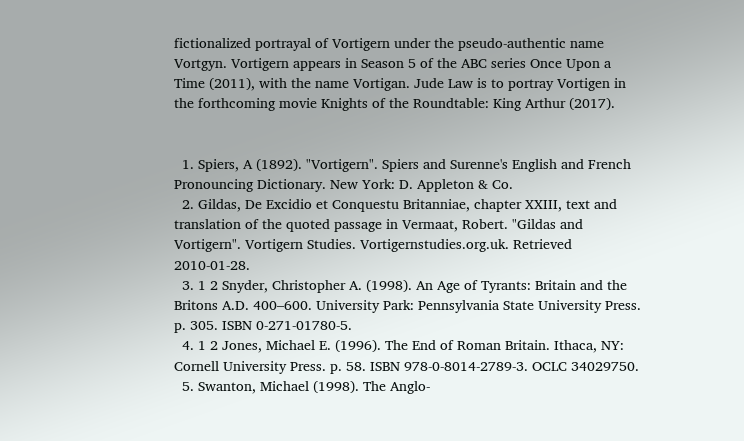fictionalized portrayal of Vortigern under the pseudo-authentic name Vortgyn. Vortigern appears in Season 5 of the ABC series Once Upon a Time (2011), with the name Vortigan. Jude Law is to portray Vortigen in the forthcoming movie Knights of the Roundtable: King Arthur (2017).


  1. Spiers, A (1892). "Vortigern". Spiers and Surenne's English and French Pronouncing Dictionary. New York: D. Appleton & Co.
  2. Gildas, De Excidio et Conquestu Britanniae, chapter XXIII, text and translation of the quoted passage in Vermaat, Robert. "Gildas and Vortigern". Vortigern Studies. Vortigernstudies.org.uk. Retrieved 2010-01-28.
  3. 1 2 Snyder, Christopher A. (1998). An Age of Tyrants: Britain and the Britons A.D. 400–600. University Park: Pennsylvania State University Press. p. 305. ISBN 0-271-01780-5.
  4. 1 2 Jones, Michael E. (1996). The End of Roman Britain. Ithaca, NY: Cornell University Press. p. 58. ISBN 978-0-8014-2789-3. OCLC 34029750.
  5. Swanton, Michael (1998). The Anglo-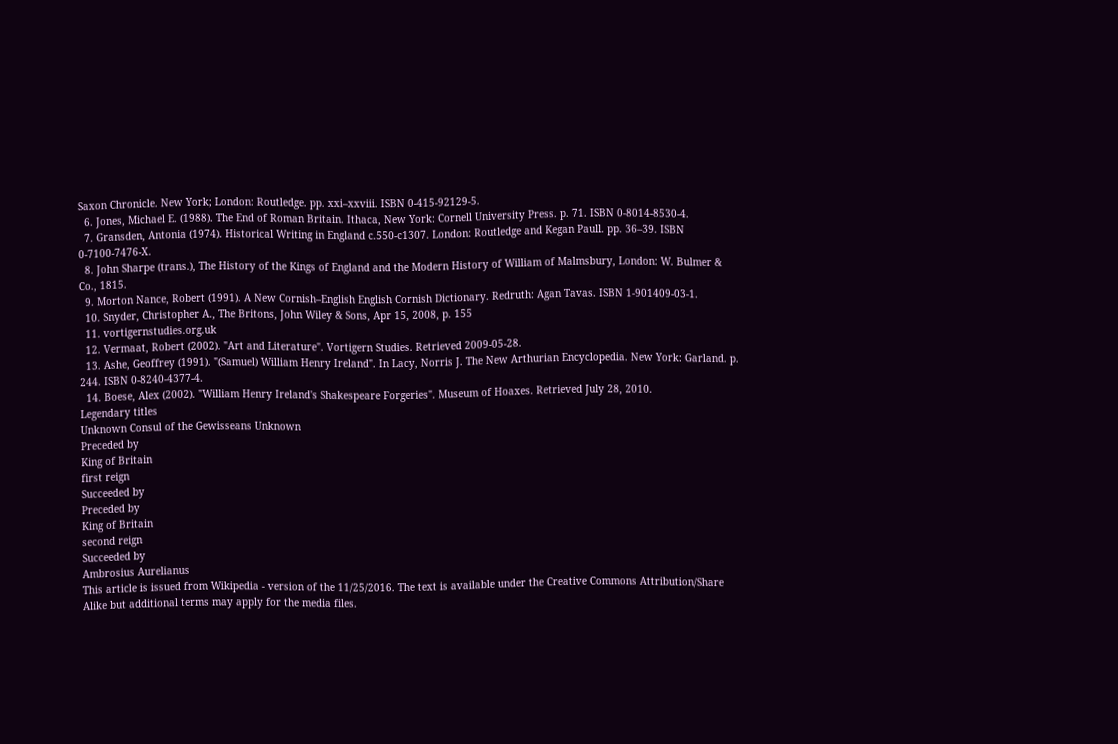Saxon Chronicle. New York; London: Routledge. pp. xxi–xxviii. ISBN 0-415-92129-5.
  6. Jones, Michael E. (1988). The End of Roman Britain. Ithaca, New York: Cornell University Press. p. 71. ISBN 0-8014-8530-4.
  7. Gransden, Antonia (1974). Historical Writing in England c.550-c1307. London: Routledge and Kegan Paull. pp. 36–39. ISBN 0-7100-7476-X.
  8. John Sharpe (trans.), The History of the Kings of England and the Modern History of William of Malmsbury, London: W. Bulmer & Co., 1815.
  9. Morton Nance, Robert (1991). A New Cornish–English English Cornish Dictionary. Redruth: Agan Tavas. ISBN 1-901409-03-1.
  10. Snyder, Christopher A., The Britons, John Wiley & Sons, Apr 15, 2008, p. 155
  11. vortigernstudies.org.uk
  12. Vermaat, Robert (2002). "Art and Literature". Vortigern Studies. Retrieved 2009-05-28.
  13. Ashe, Geoffrey (1991). "(Samuel) William Henry Ireland". In Lacy, Norris J. The New Arthurian Encyclopedia. New York: Garland. p. 244. ISBN 0-8240-4377-4.
  14. Boese, Alex (2002). "William Henry Ireland's Shakespeare Forgeries". Museum of Hoaxes. Retrieved July 28, 2010.
Legendary titles
Unknown Consul of the Gewisseans Unknown
Preceded by
King of Britain
first reign
Succeeded by
Preceded by
King of Britain
second reign
Succeeded by
Ambrosius Aurelianus
This article is issued from Wikipedia - version of the 11/25/2016. The text is available under the Creative Commons Attribution/Share Alike but additional terms may apply for the media files.